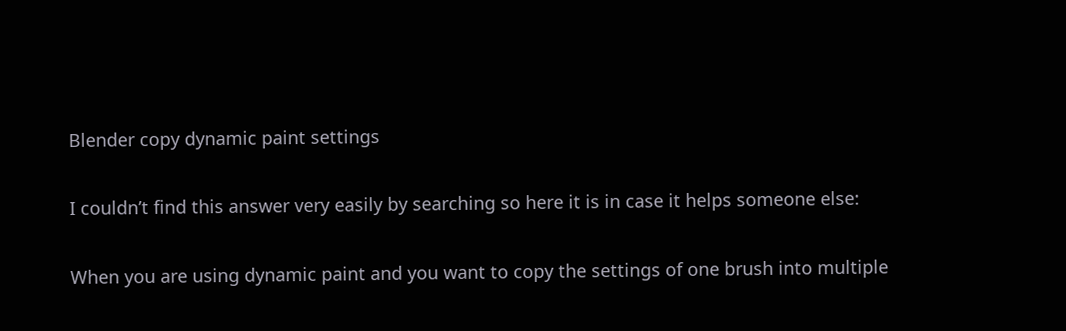Blender copy dynamic paint settings

I couldn’t find this answer very easily by searching so here it is in case it helps someone else:

When you are using dynamic paint and you want to copy the settings of one brush into multiple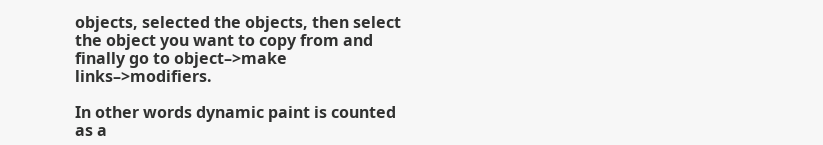objects, selected the objects, then select the object you want to copy from and finally go to object–>make links–>modifiers.

In other words dynamic paint is counted as a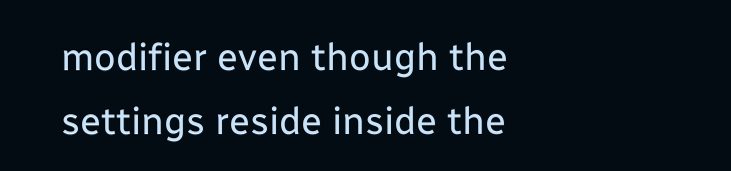modifier even though the settings reside inside the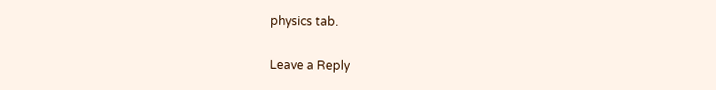physics tab.

Leave a Reply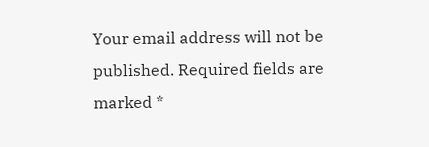Your email address will not be published. Required fields are marked *